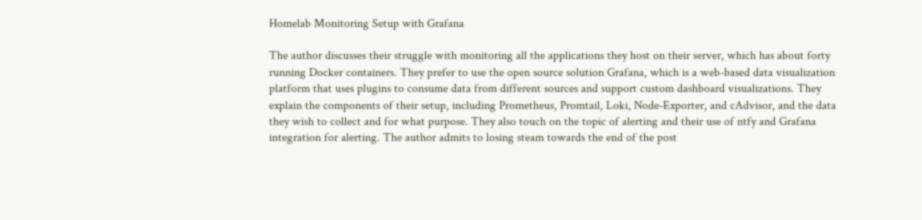Homelab Monitoring Setup with Grafana

The author discusses their struggle with monitoring all the applications they host on their server, which has about forty running Docker containers. They prefer to use the open source solution Grafana, which is a web-based data visualization platform that uses plugins to consume data from different sources and support custom dashboard visualizations. They explain the components of their setup, including Prometheus, Promtail, Loki, Node-Exporter, and cAdvisor, and the data they wish to collect and for what purpose. They also touch on the topic of alerting and their use of ntfy and Grafana integration for alerting. The author admits to losing steam towards the end of the post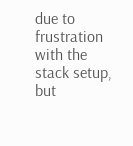due to frustration with the stack setup, but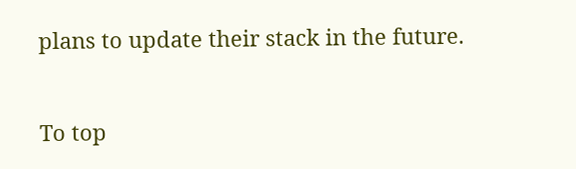plans to update their stack in the future.


To top